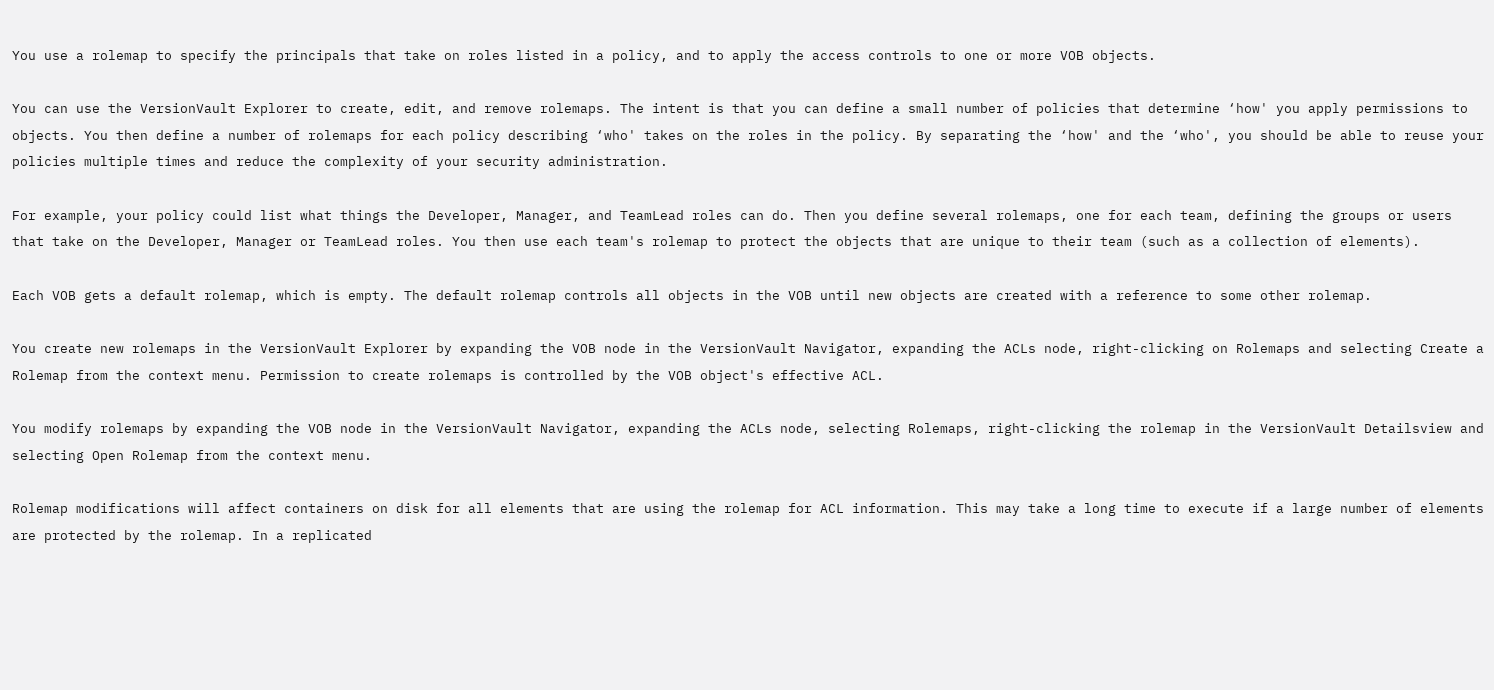You use a rolemap to specify the principals that take on roles listed in a policy, and to apply the access controls to one or more VOB objects.

You can use the VersionVault Explorer to create, edit, and remove rolemaps. The intent is that you can define a small number of policies that determine ‘how' you apply permissions to objects. You then define a number of rolemaps for each policy describing ‘who' takes on the roles in the policy. By separating the ‘how' and the ‘who', you should be able to reuse your policies multiple times and reduce the complexity of your security administration.

For example, your policy could list what things the Developer, Manager, and TeamLead roles can do. Then you define several rolemaps, one for each team, defining the groups or users that take on the Developer, Manager or TeamLead roles. You then use each team's rolemap to protect the objects that are unique to their team (such as a collection of elements).

Each VOB gets a default rolemap, which is empty. The default rolemap controls all objects in the VOB until new objects are created with a reference to some other rolemap.

You create new rolemaps in the VersionVault Explorer by expanding the VOB node in the VersionVault Navigator, expanding the ACLs node, right-clicking on Rolemaps and selecting Create a Rolemap from the context menu. Permission to create rolemaps is controlled by the VOB object's effective ACL.

You modify rolemaps by expanding the VOB node in the VersionVault Navigator, expanding the ACLs node, selecting Rolemaps, right-clicking the rolemap in the VersionVault Detailsview and selecting Open Rolemap from the context menu.

Rolemap modifications will affect containers on disk for all elements that are using the rolemap for ACL information. This may take a long time to execute if a large number of elements are protected by the rolemap. In a replicated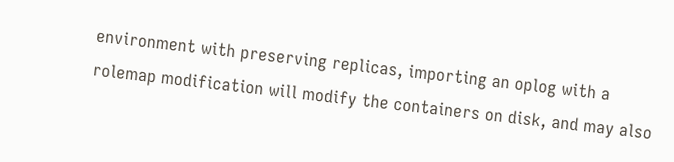environment with preserving replicas, importing an oplog with a rolemap modification will modify the containers on disk, and may also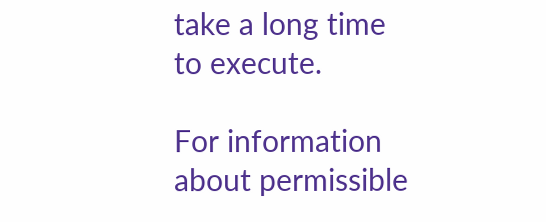take a long time to execute.

For information about permissible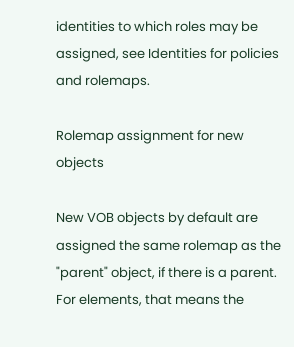identities to which roles may be assigned, see Identities for policies and rolemaps.

Rolemap assignment for new objects

New VOB objects by default are assigned the same rolemap as the "parent" object, if there is a parent. For elements, that means the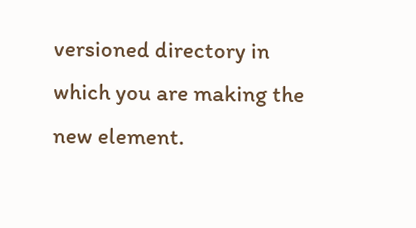versioned directory in which you are making the new element.